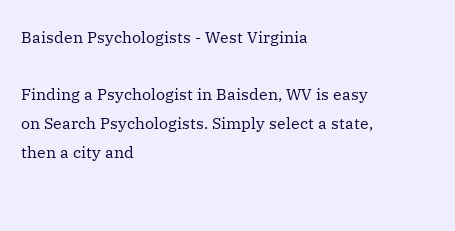Baisden Psychologists - West Virginia

Finding a Psychologist in Baisden, WV is easy on Search Psychologists. Simply select a state, then a city and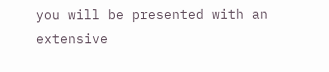you will be presented with an extensive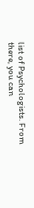list of Psychologists. From there, you can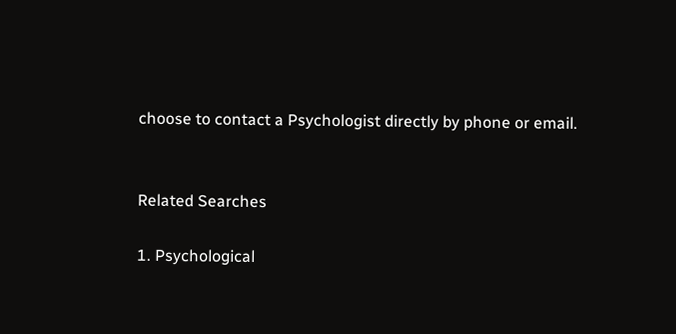choose to contact a Psychologist directly by phone or email.


Related Searches

1. Psychological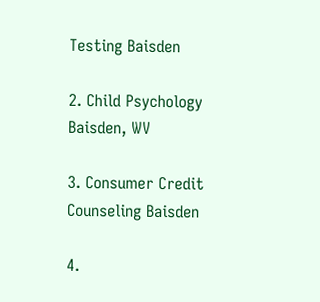Testing Baisden

2. Child Psychology Baisden, WV

3. Consumer Credit Counseling Baisden

4.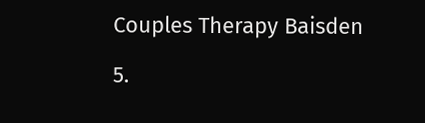Couples Therapy Baisden

5.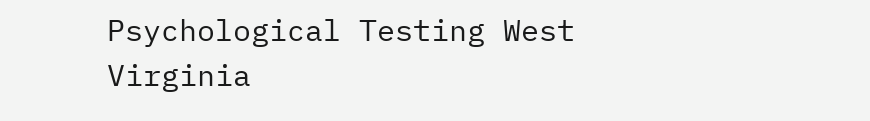Psychological Testing West Virginia